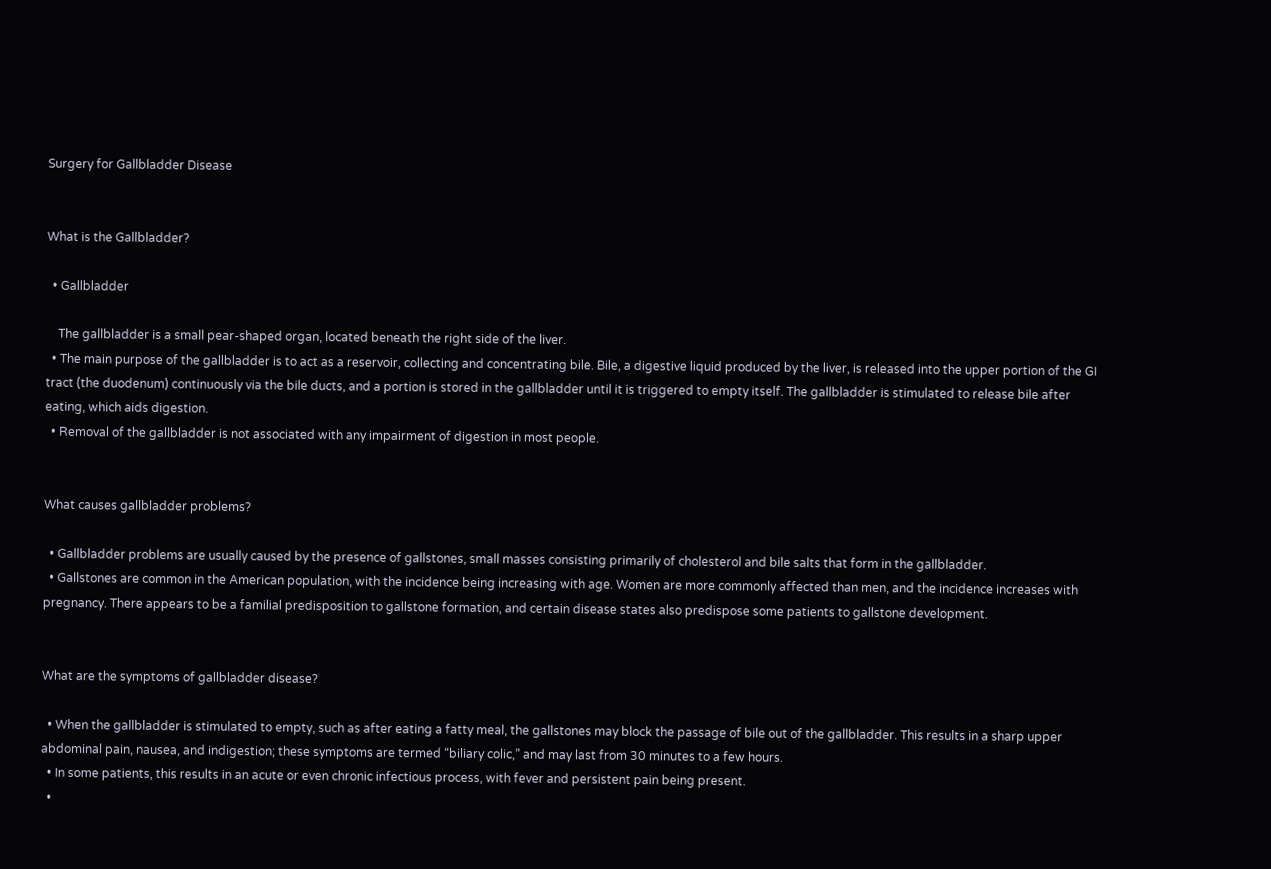Surgery for Gallbladder Disease


What is the Gallbladder?

  • Gallbladder

    The gallbladder is a small pear-shaped organ, located beneath the right side of the liver.
  • The main purpose of the gallbladder is to act as a reservoir, collecting and concentrating bile. Bile, a digestive liquid produced by the liver, is released into the upper portion of the GI tract (the duodenum) continuously via the bile ducts, and a portion is stored in the gallbladder until it is triggered to empty itself. The gallbladder is stimulated to release bile after eating, which aids digestion.
  • Removal of the gallbladder is not associated with any impairment of digestion in most people.


What causes gallbladder problems?

  • Gallbladder problems are usually caused by the presence of gallstones, small masses consisting primarily of cholesterol and bile salts that form in the gallbladder.
  • Gallstones are common in the American population, with the incidence being increasing with age. Women are more commonly affected than men, and the incidence increases with pregnancy. There appears to be a familial predisposition to gallstone formation, and certain disease states also predispose some patients to gallstone development.


What are the symptoms of gallbladder disease?

  • When the gallbladder is stimulated to empty, such as after eating a fatty meal, the gallstones may block the passage of bile out of the gallbladder. This results in a sharp upper abdominal pain, nausea, and indigestion; these symptoms are termed “biliary colic,” and may last from 30 minutes to a few hours.
  • In some patients, this results in an acute or even chronic infectious process, with fever and persistent pain being present.
  •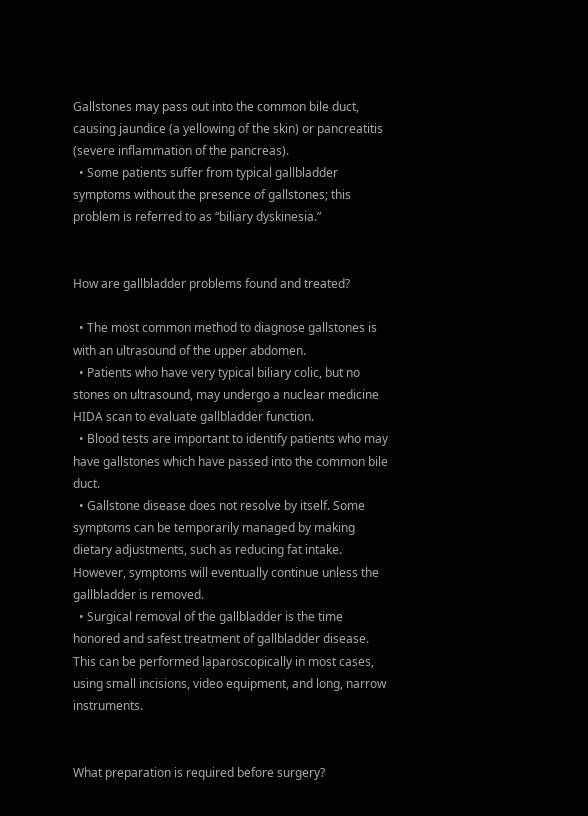Gallstones may pass out into the common bile duct, causing jaundice (a yellowing of the skin) or pancreatitis (severe inflammation of the pancreas).
  • Some patients suffer from typical gallbladder symptoms without the presence of gallstones; this problem is referred to as “biliary dyskinesia.”


How are gallbladder problems found and treated?

  • The most common method to diagnose gallstones is with an ultrasound of the upper abdomen.
  • Patients who have very typical biliary colic, but no stones on ultrasound, may undergo a nuclear medicine HIDA scan to evaluate gallbladder function.
  • Blood tests are important to identify patients who may have gallstones which have passed into the common bile duct.
  • Gallstone disease does not resolve by itself. Some symptoms can be temporarily managed by making dietary adjustments, such as reducing fat intake. However, symptoms will eventually continue unless the gallbladder is removed.
  • Surgical removal of the gallbladder is the time honored and safest treatment of gallbladder disease. This can be performed laparoscopically in most cases, using small incisions, video equipment, and long, narrow instruments.


What preparation is required before surgery?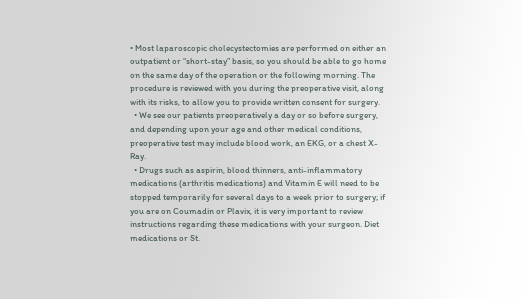• Most laparoscopic cholecystectomies are performed on either an outpatient or “short-stay” basis, so you should be able to go home on the same day of the operation or the following morning. The procedure is reviewed with you during the preoperative visit, along with its risks, to allow you to provide written consent for surgery.
  • We see our patients preoperatively a day or so before surgery, and depending upon your age and other medical conditions, preoperative test may include blood work, an EKG, or a chest X-Ray.
  • Drugs such as aspirin, blood thinners, anti-inflammatory medications (arthritis medications) and Vitamin E will need to be stopped temporarily for several days to a week prior to surgery; if you are on Coumadin or Plavix, it is very important to review instructions regarding these medications with your surgeon. Diet medications or St.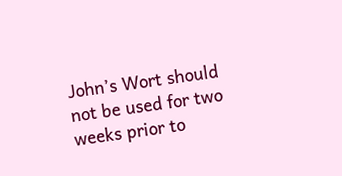John’s Wort should not be used for two weeks prior to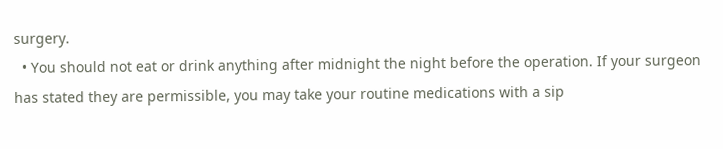surgery.
  • You should not eat or drink anything after midnight the night before the operation. If your surgeon has stated they are permissible, you may take your routine medications with a sip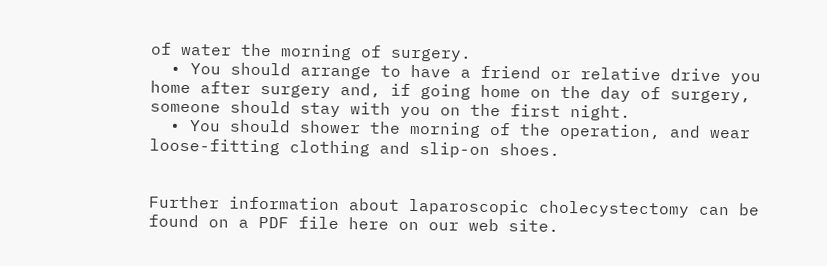of water the morning of surgery.
  • You should arrange to have a friend or relative drive you home after surgery and, if going home on the day of surgery, someone should stay with you on the first night.
  • You should shower the morning of the operation, and wear loose-fitting clothing and slip-on shoes.


Further information about laparoscopic cholecystectomy can be found on a PDF file here on our web site.